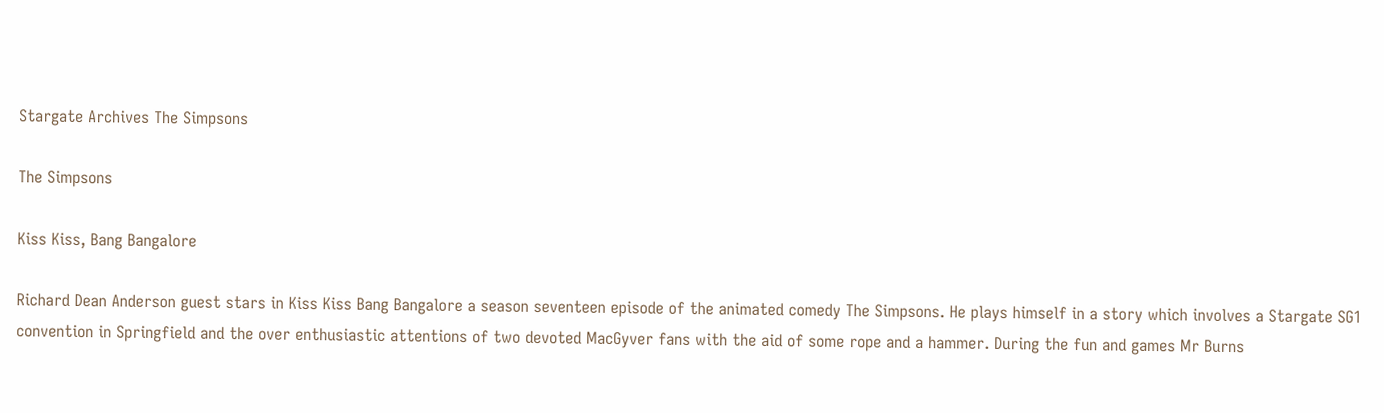Stargate Archives The Simpsons

The Simpsons

Kiss Kiss, Bang Bangalore

Richard Dean Anderson guest stars in Kiss Kiss Bang Bangalore a season seventeen episode of the animated comedy The Simpsons. He plays himself in a story which involves a Stargate SG1 convention in Springfield and the over enthusiastic attentions of two devoted MacGyver fans with the aid of some rope and a hammer. During the fun and games Mr Burns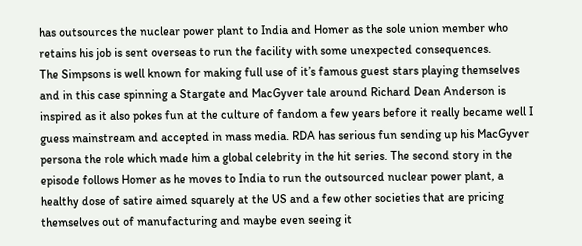has outsources the nuclear power plant to India and Homer as the sole union member who retains his job is sent overseas to run the facility with some unexpected consequences.
The Simpsons is well known for making full use of it’s famous guest stars playing themselves and in this case spinning a Stargate and MacGyver tale around Richard Dean Anderson is inspired as it also pokes fun at the culture of fandom a few years before it really became well I guess mainstream and accepted in mass media. RDA has serious fun sending up his MacGyver persona the role which made him a global celebrity in the hit series. The second story in the episode follows Homer as he moves to India to run the outsourced nuclear power plant, a healthy dose of satire aimed squarely at the US and a few other societies that are pricing themselves out of manufacturing and maybe even seeing it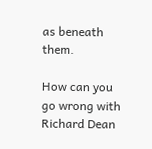as beneath them.

How can you go wrong with Richard Dean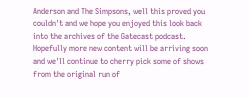Anderson and The Simpsons, well this proved you couldn't and we hope you enjoyed this look back into the archives of the Gatecast podcast. Hopefully more new content will be arriving soon and we'll continue to cherry pick some of shows from the original run of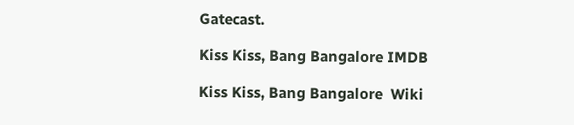Gatecast.

Kiss Kiss, Bang Bangalore IMDB

Kiss Kiss, Bang Bangalore  Wiki